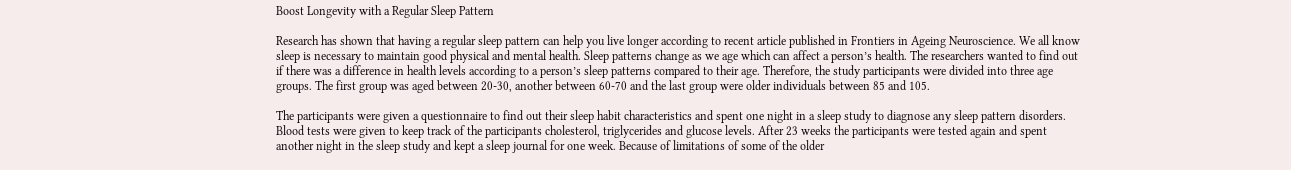Boost Longevity with a Regular Sleep Pattern

Research has shown that having a regular sleep pattern can help you live longer according to recent article published in Frontiers in Ageing Neuroscience. We all know sleep is necessary to maintain good physical and mental health. Sleep patterns change as we age which can affect a person’s health. The researchers wanted to find out if there was a difference in health levels according to a person’s sleep patterns compared to their age. Therefore, the study participants were divided into three age groups. The first group was aged between 20-30, another between 60-70 and the last group were older individuals between 85 and 105.

The participants were given a questionnaire to find out their sleep habit characteristics and spent one night in a sleep study to diagnose any sleep pattern disorders. Blood tests were given to keep track of the participants cholesterol, triglycerides and glucose levels. After 23 weeks the participants were tested again and spent another night in the sleep study and kept a sleep journal for one week. Because of limitations of some of the older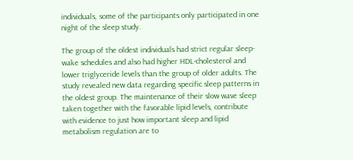individuals, some of the participants only participated in one night of the sleep study.

The group of the oldest individuals had strict regular sleep-wake schedules and also had higher HDL-cholesterol and lower triglyceride levels than the group of older adults. The study revealed new data regarding specific sleep patterns in the oldest group. The maintenance of their slow wave sleep taken together with the favorable lipid levels, contribute with evidence to just how important sleep and lipid metabolism regulation are to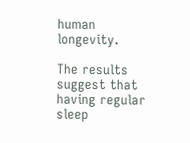human longevity.

The results suggest that having regular sleep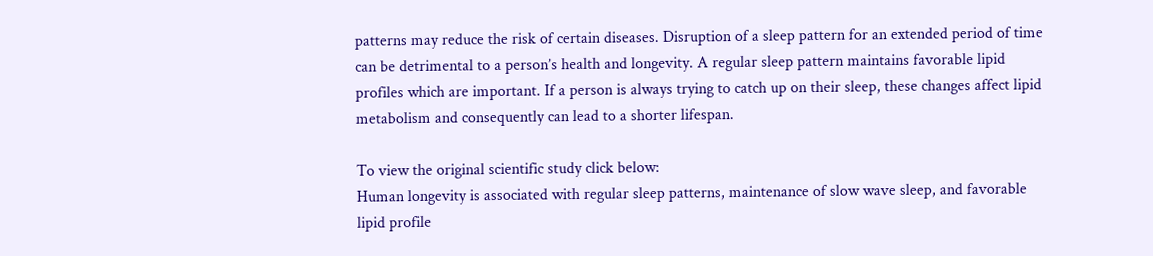patterns may reduce the risk of certain diseases. Disruption of a sleep pattern for an extended period of time can be detrimental to a person’s health and longevity. A regular sleep pattern maintains favorable lipid profiles which are important. If a person is always trying to catch up on their sleep, these changes affect lipid metabolism and consequently can lead to a shorter lifespan.

To view the original scientific study click below:
Human longevity is associated with regular sleep patterns, maintenance of slow wave sleep, and favorable lipid profile